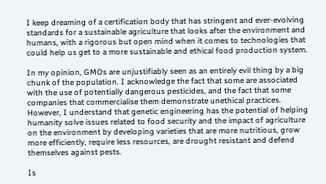I keep dreaming of a certification body that has stringent and ever-evolving standards for a sustainable agriculture that looks after the environment and humans, with a rigorous but open mind when it comes to technologies that could help us get to a more sustainable and ethical food production system.

In my opinion, GMOs are unjustifiably seen as an entirely evil thing by a big chunk of the population. I acknowledge the fact that some are associated with the use of potentially dangerous pesticides, and the fact that some companies that commercialise them demonstrate unethical practices. However, I understand that genetic engineering has the potential of helping humanity solve issues related to food security and the impact of agriculture on the environment by developing varieties that are more nutritious, grow more efficiently, require less resources, are drought resistant and defend themselves against pests.

Is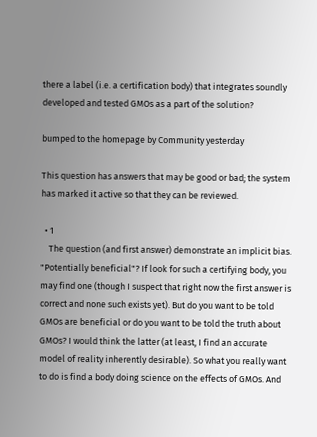there a label (i.e. a certification body) that integrates soundly developed and tested GMOs as a part of the solution?

bumped to the homepage by Community yesterday

This question has answers that may be good or bad; the system has marked it active so that they can be reviewed.

  • 1
    The question (and first answer) demonstrate an implicit bias. "Potentially beneficial"? If look for such a certifying body, you may find one (though I suspect that right now the first answer is correct and none such exists yet). But do you want to be told GMOs are beneficial or do you want to be told the truth about GMOs? I would think the latter (at least, I find an accurate model of reality inherently desirable). So what you really want to do is find a body doing science on the effects of GMOs. And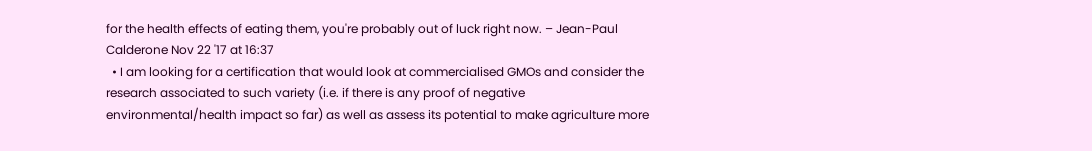for the health effects of eating them, you're probably out of luck right now. – Jean-Paul Calderone Nov 22 '17 at 16:37
  • I am looking for a certification that would look at commercialised GMOs and consider the research associated to such variety (i.e. if there is any proof of negative environmental/health impact so far) as well as assess its potential to make agriculture more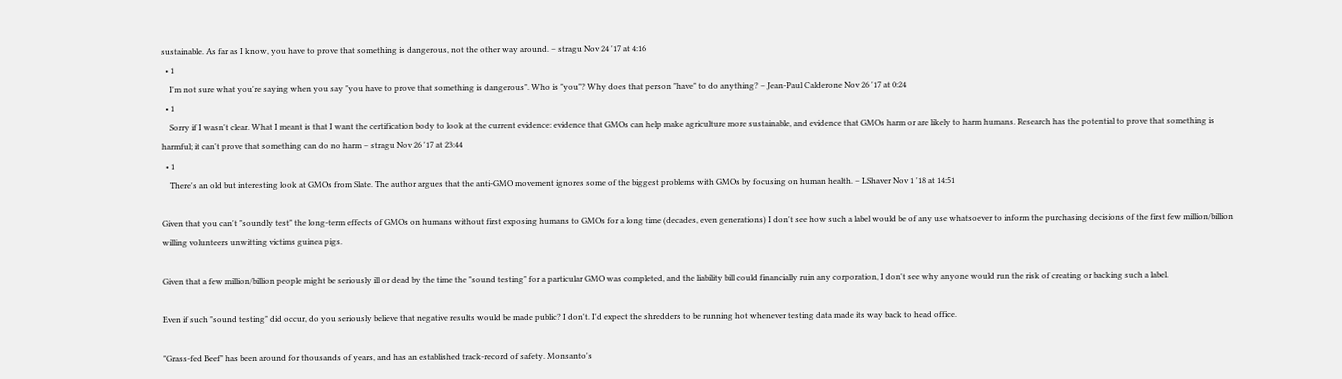sustainable. As far as I know, you have to prove that something is dangerous, not the other way around. – stragu Nov 24 '17 at 4:16
  • 1
    I'm not sure what you're saying when you say "you have to prove that something is dangerous". Who is "you"? Why does that person "have" to do anything? – Jean-Paul Calderone Nov 26 '17 at 0:24
  • 1
    Sorry if I wasn't clear. What I meant is that I want the certification body to look at the current evidence: evidence that GMOs can help make agriculture more sustainable, and evidence that GMOs harm or are likely to harm humans. Research has the potential to prove that something is harmful; it can't prove that something can do no harm – stragu Nov 26 '17 at 23:44
  • 1
    There's an old but interesting look at GMOs from Slate. The author argues that the anti-GMO movement ignores some of the biggest problems with GMOs by focusing on human health. – LShaver Nov 1 '18 at 14:51

Given that you can't "soundly test" the long-term effects of GMOs on humans without first exposing humans to GMOs for a long time (decades, even generations) I don't see how such a label would be of any use whatsoever to inform the purchasing decisions of the first few million/billion willing volunteers unwitting victims guinea pigs.

Given that a few million/billion people might be seriously ill or dead by the time the "sound testing" for a particular GMO was completed, and the liability bill could financially ruin any corporation, I don't see why anyone would run the risk of creating or backing such a label.

Even if such "sound testing" did occur, do you seriously believe that negative results would be made public? I don't. I'd expect the shredders to be running hot whenever testing data made its way back to head office.

"Grass-fed Beef" has been around for thousands of years, and has an established track-record of safety. Monsanto's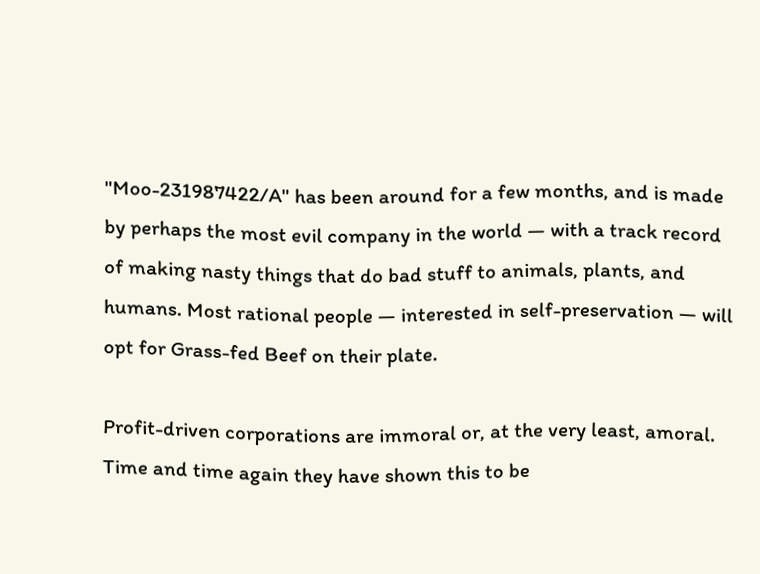"Moo-231987422/A" has been around for a few months, and is made by perhaps the most evil company in the world — with a track record of making nasty things that do bad stuff to animals, plants, and humans. Most rational people — interested in self-preservation — will opt for Grass-fed Beef on their plate.

Profit-driven corporations are immoral or, at the very least, amoral. Time and time again they have shown this to be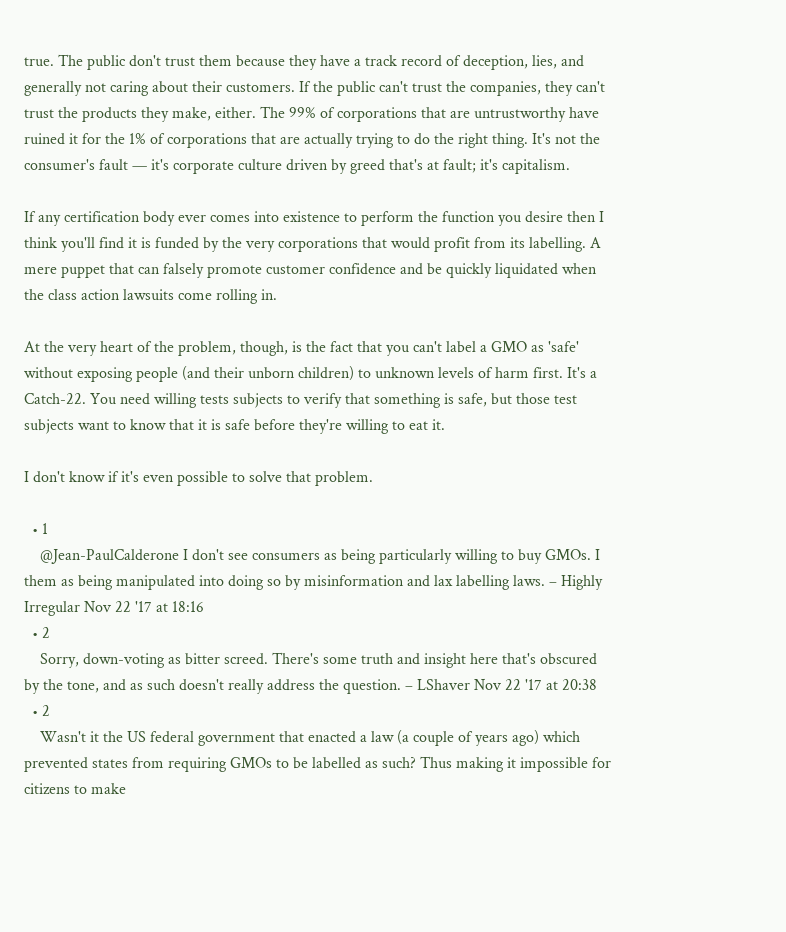true. The public don't trust them because they have a track record of deception, lies, and generally not caring about their customers. If the public can't trust the companies, they can't trust the products they make, either. The 99% of corporations that are untrustworthy have ruined it for the 1% of corporations that are actually trying to do the right thing. It's not the consumer's fault — it's corporate culture driven by greed that's at fault; it's capitalism.

If any certification body ever comes into existence to perform the function you desire then I think you'll find it is funded by the very corporations that would profit from its labelling. A mere puppet that can falsely promote customer confidence and be quickly liquidated when the class action lawsuits come rolling in.

At the very heart of the problem, though, is the fact that you can't label a GMO as 'safe' without exposing people (and their unborn children) to unknown levels of harm first. It's a Catch-22. You need willing tests subjects to verify that something is safe, but those test subjects want to know that it is safe before they're willing to eat it.

I don't know if it's even possible to solve that problem.

  • 1
    @Jean-PaulCalderone I don't see consumers as being particularly willing to buy GMOs. I them as being manipulated into doing so by misinformation and lax labelling laws. – Highly Irregular Nov 22 '17 at 18:16
  • 2
    Sorry, down-voting as bitter screed. There's some truth and insight here that's obscured by the tone, and as such doesn't really address the question. – LShaver Nov 22 '17 at 20:38
  • 2
    Wasn't it the US federal government that enacted a law (a couple of years ago) which prevented states from requiring GMOs to be labelled as such? Thus making it impossible for citizens to make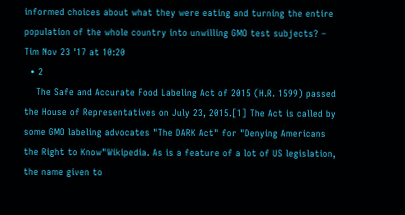informed choices about what they were eating and turning the entire population of the whole country into unwilling GMO test subjects? – Tim Nov 23 '17 at 10:20
  • 2
    The Safe and Accurate Food Labeling Act of 2015 (H.R. 1599) passed the House of Representatives on July 23, 2015.[1] The Act is called by some GMO labeling advocates "The DARK Act" for "Denying Americans the Right to Know"Wikipedia. As is a feature of a lot of US legislation, the name given to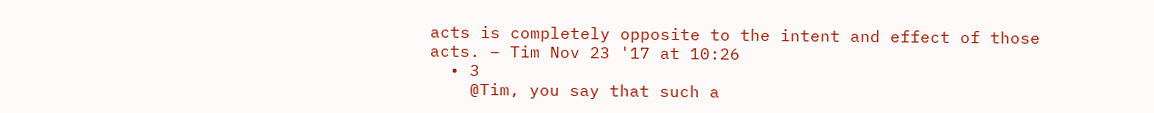acts is completely opposite to the intent and effect of those acts. – Tim Nov 23 '17 at 10:26
  • 3
    @Tim, you say that such a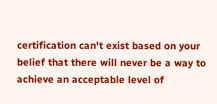certification can't exist based on your belief that there will never be a way to achieve an acceptable level of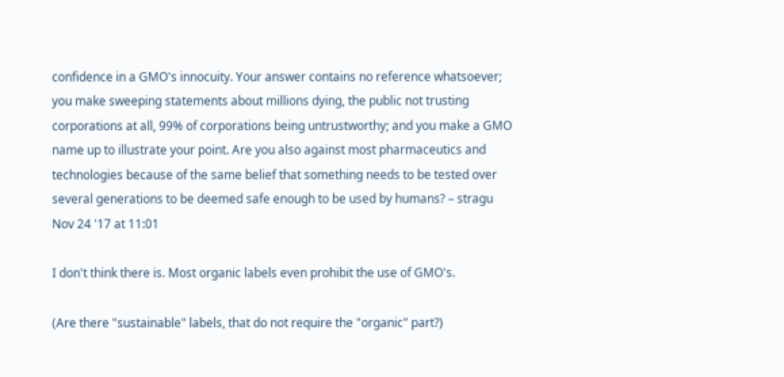confidence in a GMO's innocuity. Your answer contains no reference whatsoever; you make sweeping statements about millions dying, the public not trusting corporations at all, 99% of corporations being untrustworthy; and you make a GMO name up to illustrate your point. Are you also against most pharmaceutics and technologies because of the same belief that something needs to be tested over several generations to be deemed safe enough to be used by humans? – stragu Nov 24 '17 at 11:01

I don't think there is. Most organic labels even prohibit the use of GMO's.

(Are there "sustainable" labels, that do not require the "organic" part?)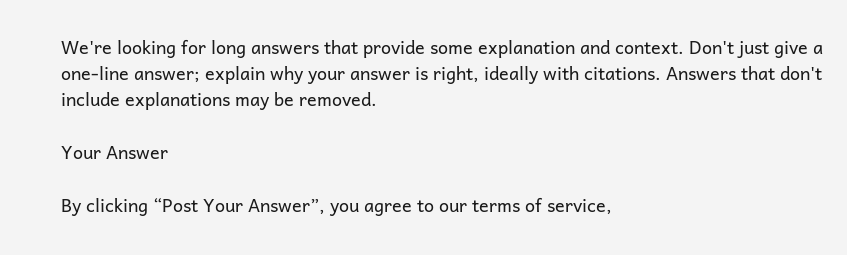We're looking for long answers that provide some explanation and context. Don't just give a one-line answer; explain why your answer is right, ideally with citations. Answers that don't include explanations may be removed.

Your Answer

By clicking “Post Your Answer”, you agree to our terms of service,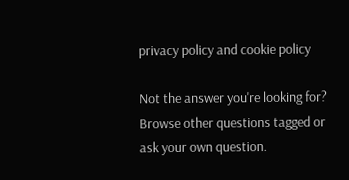privacy policy and cookie policy

Not the answer you're looking for? Browse other questions tagged or ask your own question.